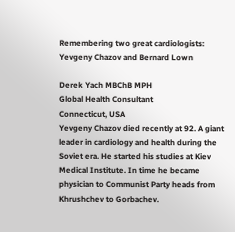Remembering two great cardiologists: Yevgeny Chazov and Bernard Lown

Derek Yach MBChB MPH
Global Health Consultant
Connecticut, USA
Yevgeny Chazov died recently at 92. A giant leader in cardiology and health during the Soviet era. He started his studies at Kiev Medical Institute. In time he became physician to Communist Party heads from Khrushchev to Gorbachev.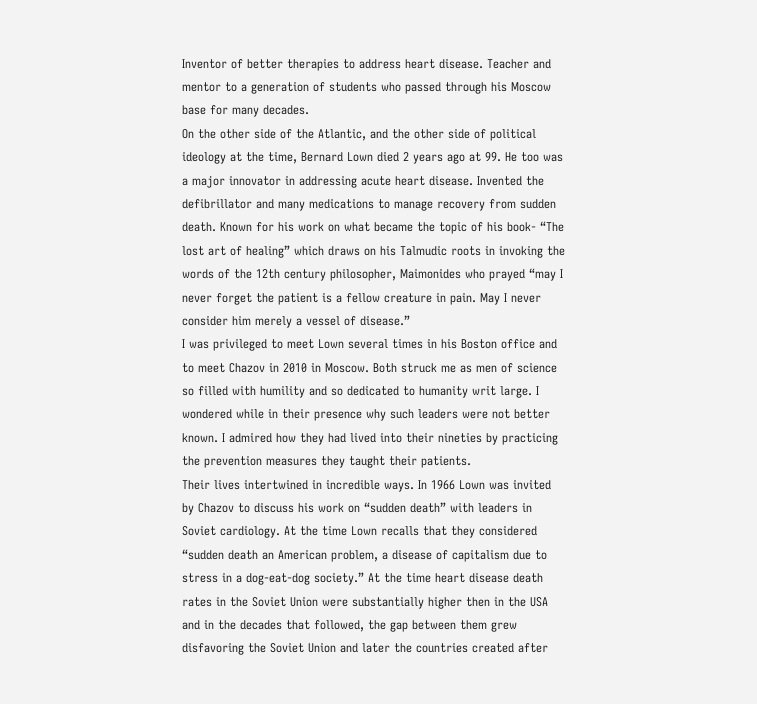Inventor of better therapies to address heart disease. Teacher and mentor to a generation of students who passed through his Moscow base for many decades.
On the other side of the Atlantic, and the other side of political ideology at the time, Bernard Lown died 2 years ago at 99. He too was a major innovator in addressing acute heart disease. Invented the defibrillator and many medications to manage recovery from sudden death. Known for his work on what became the topic of his book- “The lost art of healing” which draws on his Talmudic roots in invoking the words of the 12th century philosopher, Maimonides who prayed “may I never forget the patient is a fellow creature in pain. May I never consider him merely a vessel of disease.”
I was privileged to meet Lown several times in his Boston office and to meet Chazov in 2010 in Moscow. Both struck me as men of science so filled with humility and so dedicated to humanity writ large. I wondered while in their presence why such leaders were not better known. I admired how they had lived into their nineties by practicing the prevention measures they taught their patients.
Their lives intertwined in incredible ways. In 1966 Lown was invited by Chazov to discuss his work on “sudden death” with leaders in Soviet cardiology. At the time Lown recalls that they considered “sudden death an American problem, a disease of capitalism due to stress in a dog-eat-dog society.” At the time heart disease death rates in the Soviet Union were substantially higher then in the USA and in the decades that followed, the gap between them grew disfavoring the Soviet Union and later the countries created after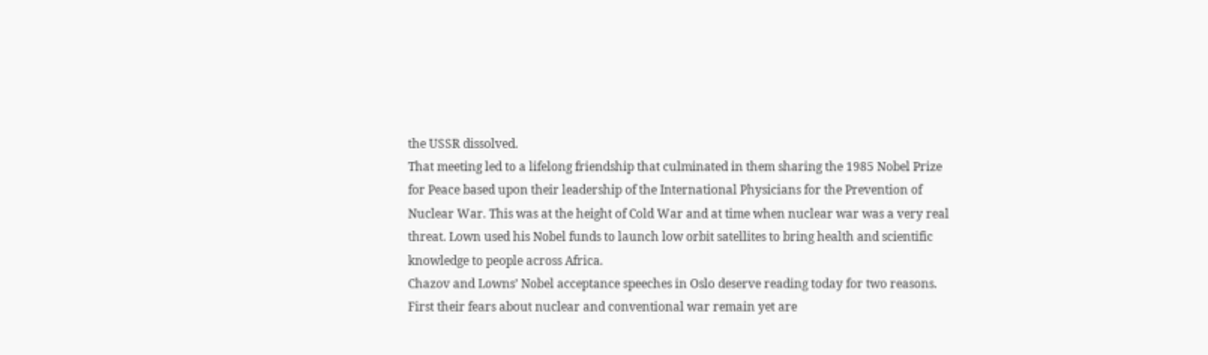the USSR dissolved.
That meeting led to a lifelong friendship that culminated in them sharing the 1985 Nobel Prize for Peace based upon their leadership of the International Physicians for the Prevention of Nuclear War. This was at the height of Cold War and at time when nuclear war was a very real threat. Lown used his Nobel funds to launch low orbit satellites to bring health and scientific knowledge to people across Africa.
Chazov and Lowns’ Nobel acceptance speeches in Oslo deserve reading today for two reasons.
First their fears about nuclear and conventional war remain yet are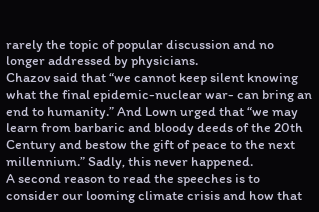rarely the topic of popular discussion and no longer addressed by physicians.
Chazov said that “we cannot keep silent knowing what the final epidemic-nuclear war- can bring an end to humanity.” And Lown urged that “we may learn from barbaric and bloody deeds of the 20th Century and bestow the gift of peace to the next millennium.” Sadly, this never happened.
A second reason to read the speeches is to consider our looming climate crisis and how that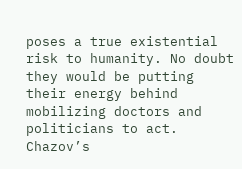poses a true existential risk to humanity. No doubt they would be putting their energy behind mobilizing doctors and politicians to act. Chazov’s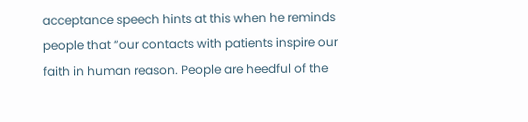acceptance speech hints at this when he reminds people that “our contacts with patients inspire our faith in human reason. People are heedful of the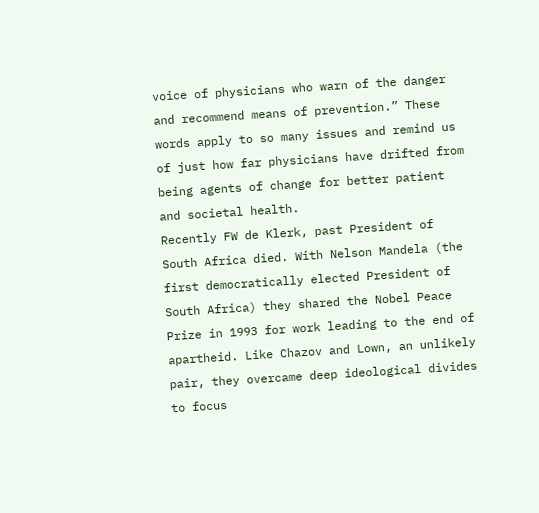voice of physicians who warn of the danger and recommend means of prevention.” These words apply to so many issues and remind us of just how far physicians have drifted from being agents of change for better patient and societal health.
Recently FW de Klerk, past President of South Africa died. With Nelson Mandela (the first democratically elected President of South Africa) they shared the Nobel Peace Prize in 1993 for work leading to the end of apartheid. Like Chazov and Lown, an unlikely pair, they overcame deep ideological divides to focus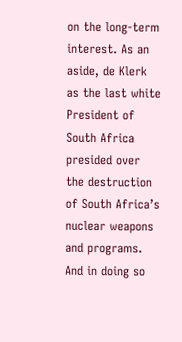on the long-term interest. As an aside, de Klerk as the last white President of South Africa presided over the destruction of South Africa’s nuclear weapons and programs. And in doing so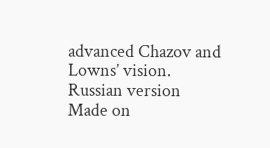advanced Chazov and Lowns’ vision.
Russian version
Made on